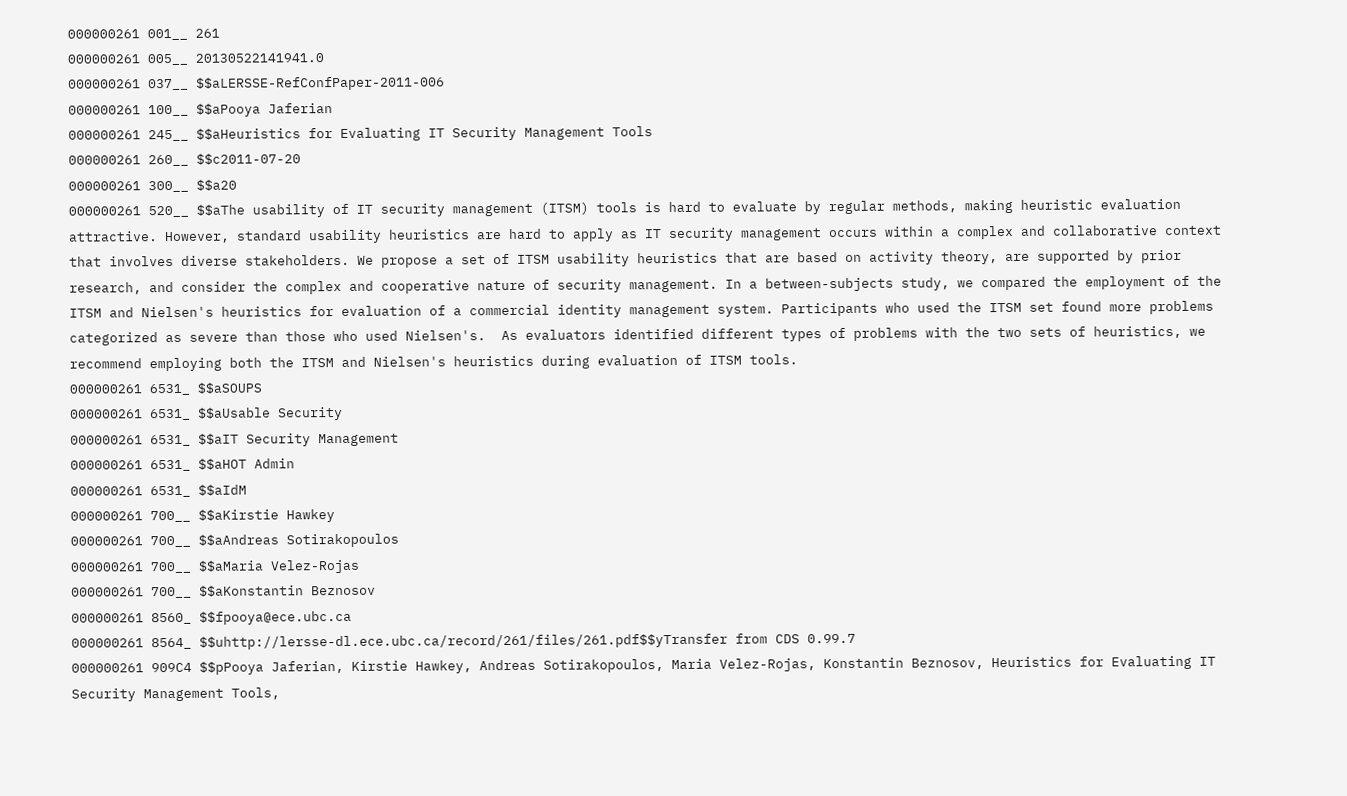000000261 001__ 261
000000261 005__ 20130522141941.0
000000261 037__ $$aLERSSE-RefConfPaper-2011-006
000000261 100__ $$aPooya Jaferian
000000261 245__ $$aHeuristics for Evaluating IT Security Management Tools
000000261 260__ $$c2011-07-20
000000261 300__ $$a20
000000261 520__ $$aThe usability of IT security management (ITSM) tools is hard to evaluate by regular methods, making heuristic evaluation attractive. However, standard usability heuristics are hard to apply as IT security management occurs within a complex and collaborative context that involves diverse stakeholders. We propose a set of ITSM usability heuristics that are based on activity theory, are supported by prior research, and consider the complex and cooperative nature of security management. In a between-subjects study, we compared the employment of the ITSM and Nielsen's heuristics for evaluation of a commercial identity management system. Participants who used the ITSM set found more problems categorized as severe than those who used Nielsen's.  As evaluators identified different types of problems with the two sets of heuristics, we recommend employing both the ITSM and Nielsen's heuristics during evaluation of ITSM tools.
000000261 6531_ $$aSOUPS
000000261 6531_ $$aUsable Security
000000261 6531_ $$aIT Security Management
000000261 6531_ $$aHOT Admin
000000261 6531_ $$aIdM
000000261 700__ $$aKirstie Hawkey
000000261 700__ $$aAndreas Sotirakopoulos
000000261 700__ $$aMaria Velez-Rojas
000000261 700__ $$aKonstantin Beznosov
000000261 8560_ $$fpooya@ece.ubc.ca
000000261 8564_ $$uhttp://lersse-dl.ece.ubc.ca/record/261/files/261.pdf$$yTransfer from CDS 0.99.7
000000261 909C4 $$pPooya Jaferian, Kirstie Hawkey, Andreas Sotirakopoulos, Maria Velez-Rojas, Konstantin Beznosov, Heuristics for Evaluating IT Security Management Tools,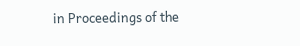in Proceedings of the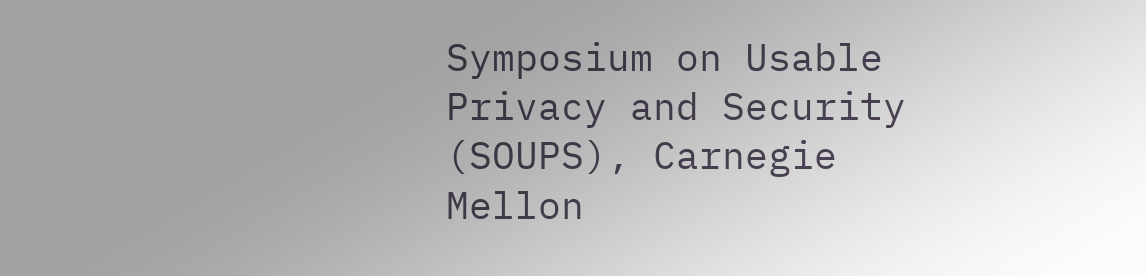Symposium on Usable Privacy and Security (SOUPS), Carnegie Mellon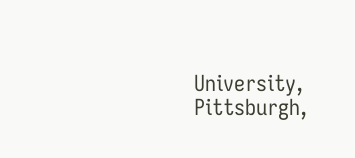University, Pittsburgh,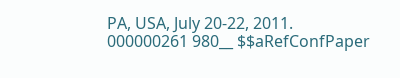PA, USA, July 20-22, 2011.
000000261 980__ $$aRefConfPaper